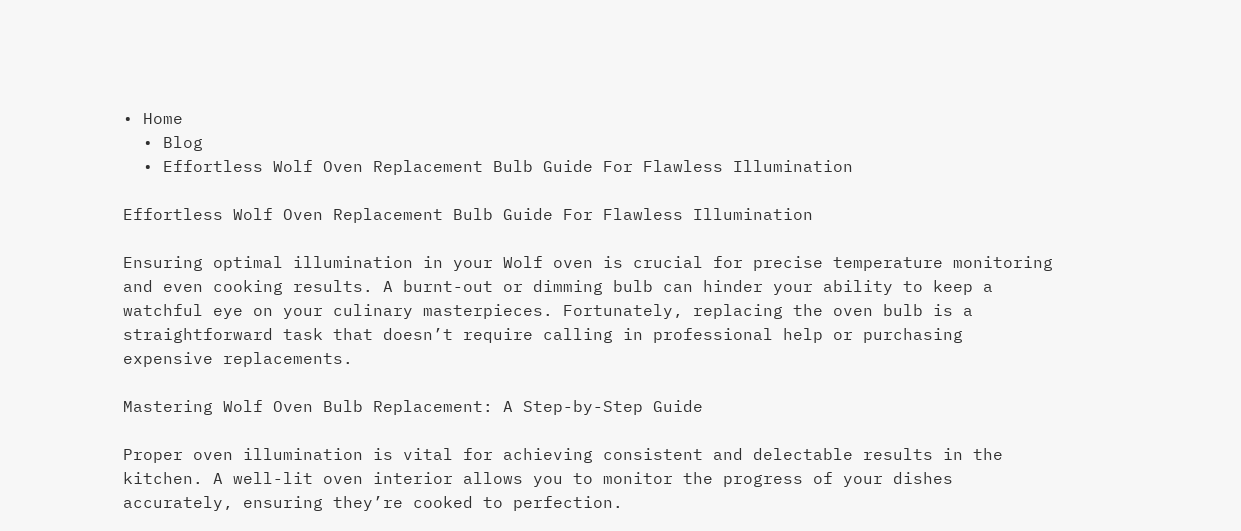• Home
  • Blog
  • Effortless Wolf Oven Replacement Bulb Guide For Flawless Illumination

Effortless Wolf Oven Replacement Bulb Guide For Flawless Illumination

Ensuring optimal illumination in your Wolf oven is crucial for precise temperature monitoring and even cooking results. A burnt-out or dimming bulb can hinder your ability to keep a watchful eye on your culinary masterpieces. Fortunately, replacing the oven bulb is a straightforward task that doesn’t require calling in professional help or purchasing expensive replacements.

Mastering Wolf Oven Bulb Replacement: A Step-by-Step Guide

Proper oven illumination is vital for achieving consistent and delectable results in the kitchen. A well-lit oven interior allows you to monitor the progress of your dishes accurately, ensuring they’re cooked to perfection.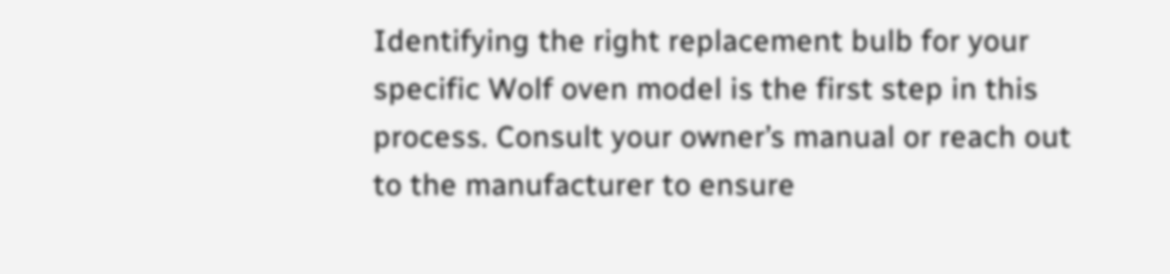Identifying the right replacement bulb for your specific Wolf oven model is the first step in this process. Consult your owner’s manual or reach out to the manufacturer to ensure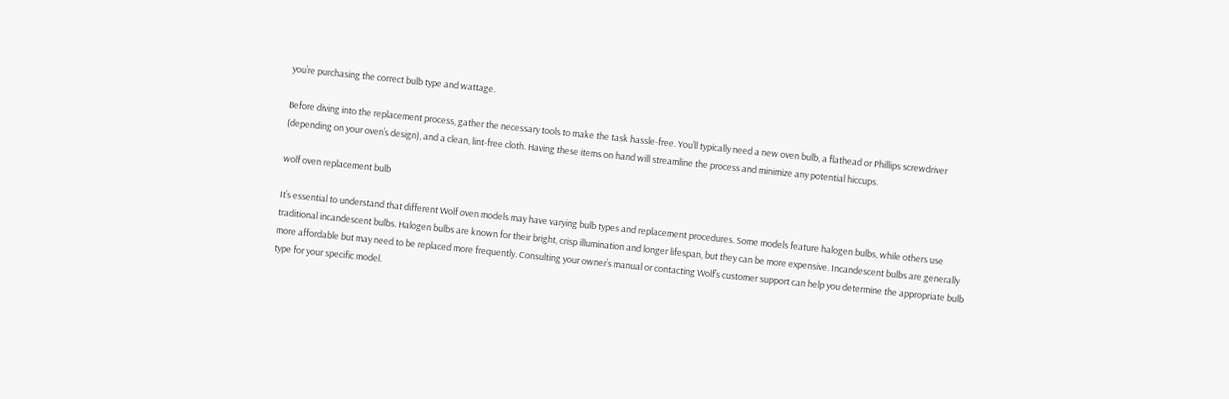you’re purchasing the correct bulb type and wattage.

Before diving into the replacement process, gather the necessary tools to make the task hassle-free. You’ll typically need a new oven bulb, a flathead or Phillips screwdriver (depending on your oven’s design), and a clean, lint-free cloth. Having these items on hand will streamline the process and minimize any potential hiccups.

wolf oven replacement bulb

It’s essential to understand that different Wolf oven models may have varying bulb types and replacement procedures. Some models feature halogen bulbs, while others use traditional incandescent bulbs. Halogen bulbs are known for their bright, crisp illumination and longer lifespan, but they can be more expensive. Incandescent bulbs are generally more affordable but may need to be replaced more frequently. Consulting your owner’s manual or contacting Wolf’s customer support can help you determine the appropriate bulb type for your specific model.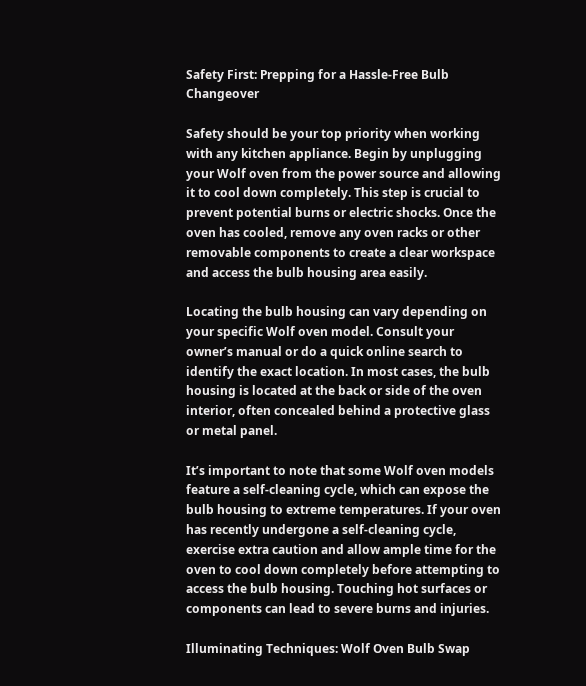Safety First: Prepping for a Hassle-Free Bulb Changeover

Safety should be your top priority when working with any kitchen appliance. Begin by unplugging your Wolf oven from the power source and allowing it to cool down completely. This step is crucial to prevent potential burns or electric shocks. Once the oven has cooled, remove any oven racks or other removable components to create a clear workspace and access the bulb housing area easily.

Locating the bulb housing can vary depending on your specific Wolf oven model. Consult your owner’s manual or do a quick online search to identify the exact location. In most cases, the bulb housing is located at the back or side of the oven interior, often concealed behind a protective glass or metal panel.

It’s important to note that some Wolf oven models feature a self-cleaning cycle, which can expose the bulb housing to extreme temperatures. If your oven has recently undergone a self-cleaning cycle, exercise extra caution and allow ample time for the oven to cool down completely before attempting to access the bulb housing. Touching hot surfaces or components can lead to severe burns and injuries.

Illuminating Techniques: Wolf Oven Bulb Swap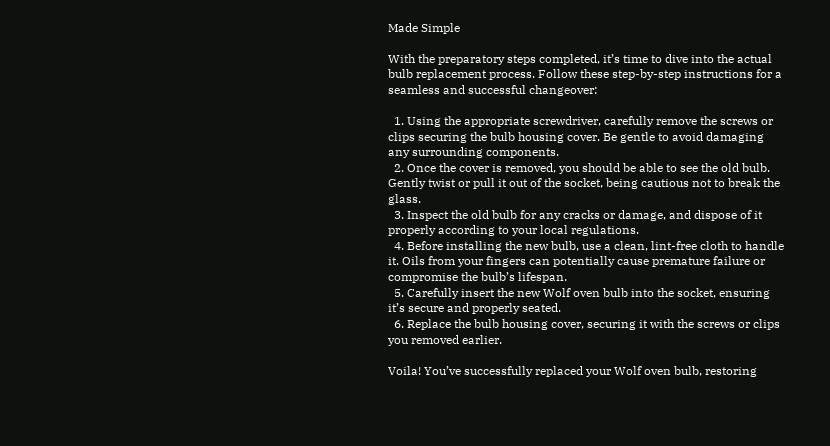Made Simple

With the preparatory steps completed, it’s time to dive into the actual bulb replacement process. Follow these step-by-step instructions for a seamless and successful changeover:

  1. Using the appropriate screwdriver, carefully remove the screws or clips securing the bulb housing cover. Be gentle to avoid damaging any surrounding components.
  2. Once the cover is removed, you should be able to see the old bulb. Gently twist or pull it out of the socket, being cautious not to break the glass.
  3. Inspect the old bulb for any cracks or damage, and dispose of it properly according to your local regulations.
  4. Before installing the new bulb, use a clean, lint-free cloth to handle it. Oils from your fingers can potentially cause premature failure or compromise the bulb’s lifespan.
  5. Carefully insert the new Wolf oven bulb into the socket, ensuring it’s secure and properly seated.
  6. Replace the bulb housing cover, securing it with the screws or clips you removed earlier.

Voila! You’ve successfully replaced your Wolf oven bulb, restoring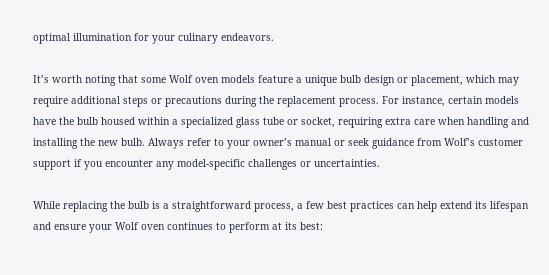optimal illumination for your culinary endeavors.

It’s worth noting that some Wolf oven models feature a unique bulb design or placement, which may require additional steps or precautions during the replacement process. For instance, certain models have the bulb housed within a specialized glass tube or socket, requiring extra care when handling and installing the new bulb. Always refer to your owner’s manual or seek guidance from Wolf’s customer support if you encounter any model-specific challenges or uncertainties.

While replacing the bulb is a straightforward process, a few best practices can help extend its lifespan and ensure your Wolf oven continues to perform at its best: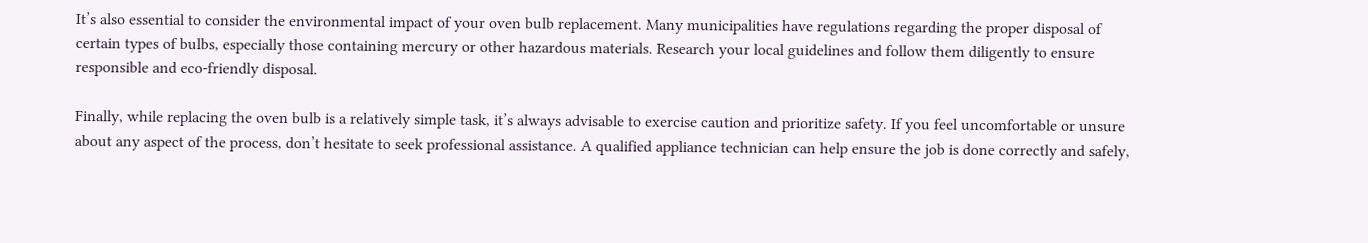It’s also essential to consider the environmental impact of your oven bulb replacement. Many municipalities have regulations regarding the proper disposal of certain types of bulbs, especially those containing mercury or other hazardous materials. Research your local guidelines and follow them diligently to ensure responsible and eco-friendly disposal.

Finally, while replacing the oven bulb is a relatively simple task, it’s always advisable to exercise caution and prioritize safety. If you feel uncomfortable or unsure about any aspect of the process, don’t hesitate to seek professional assistance. A qualified appliance technician can help ensure the job is done correctly and safely,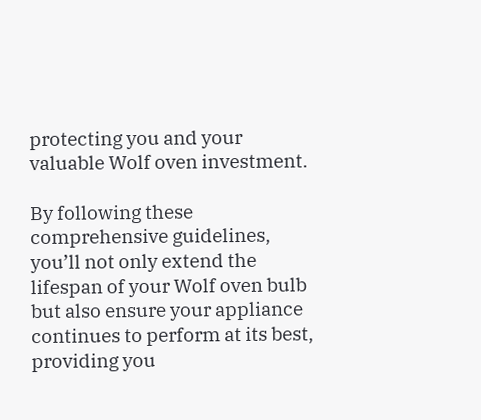protecting you and your valuable Wolf oven investment.

By following these comprehensive guidelines, you’ll not only extend the lifespan of your Wolf oven bulb but also ensure your appliance continues to perform at its best, providing you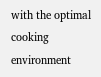with the optimal cooking environment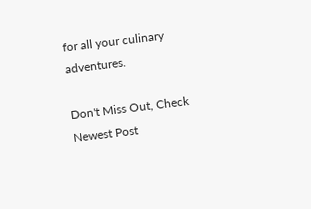for all your culinary adventures.

Don't Miss Out, Check Newest Post